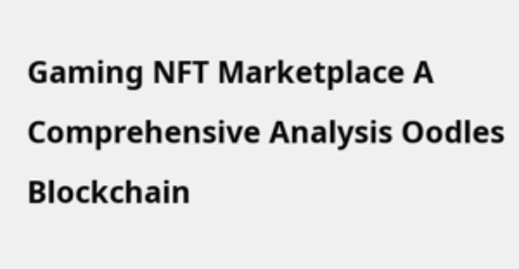Gaming NFT Marketplace A Comprehensive Analysis Oodles Blockchain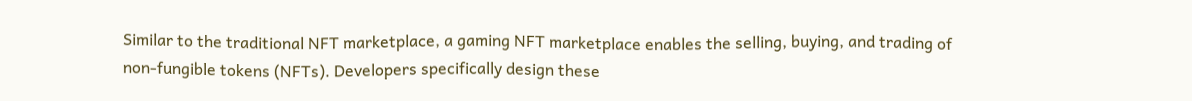Similar to the traditional NFT marketplace, a gaming NFT marketplace enables the selling, buying, and trading of non-fungible tokens (NFTs). Developers specifically design these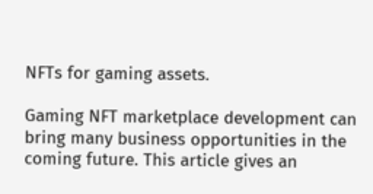NFTs for gaming assets.

Gaming NFT marketplace development can bring many business opportunities in the coming future. This article gives an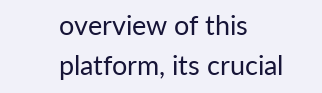overview of this platform, its crucial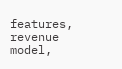features, revenue model,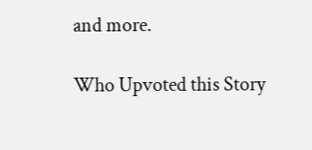and more.

Who Upvoted this Story